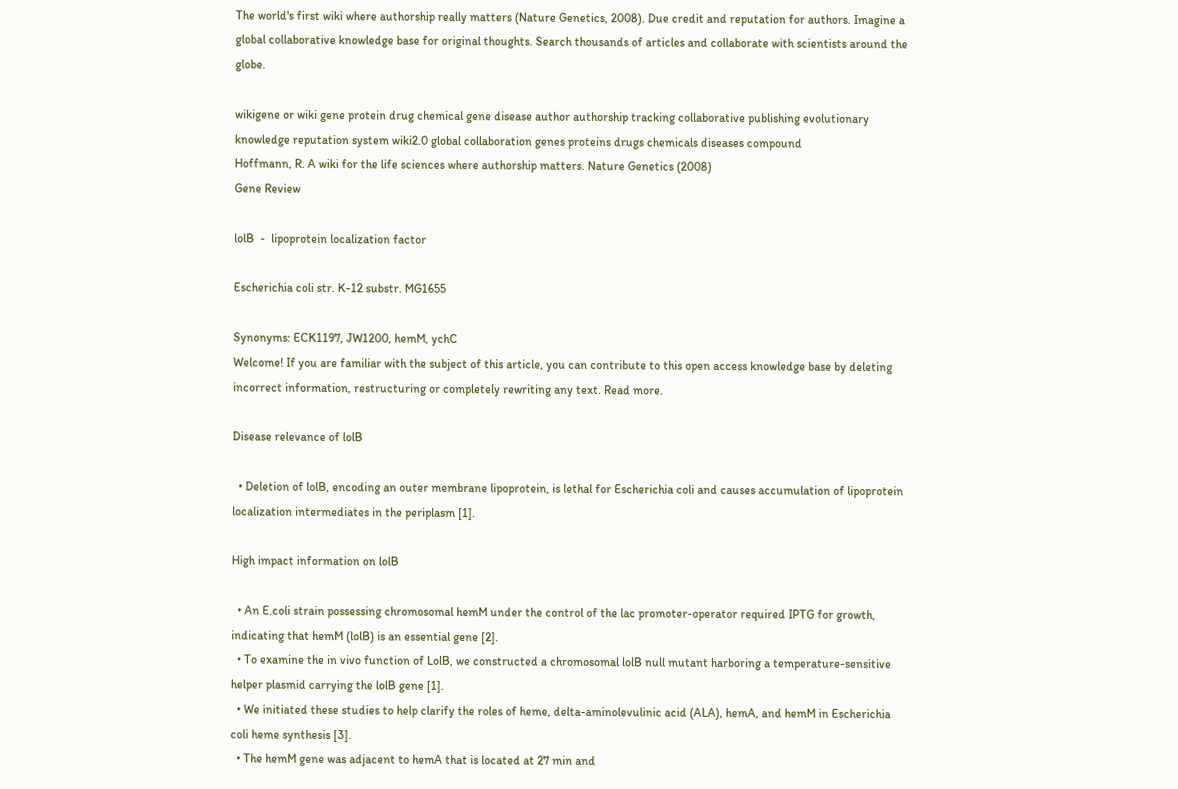The world's first wiki where authorship really matters (Nature Genetics, 2008). Due credit and reputation for authors. Imagine a global collaborative knowledge base for original thoughts. Search thousands of articles and collaborate with scientists around the globe.

wikigene or wiki gene protein drug chemical gene disease author authorship tracking collaborative publishing evolutionary knowledge reputation system wiki2.0 global collaboration genes proteins drugs chemicals diseases compound
Hoffmann, R. A wiki for the life sciences where authorship matters. Nature Genetics (2008)
Gene Review

lolB  -  lipoprotein localization factor

Escherichia coli str. K-12 substr. MG1655

Synonyms: ECK1197, JW1200, hemM, ychC
Welcome! If you are familiar with the subject of this article, you can contribute to this open access knowledge base by deleting incorrect information, restructuring or completely rewriting any text. Read more.

Disease relevance of lolB

  • Deletion of lolB, encoding an outer membrane lipoprotein, is lethal for Escherichia coli and causes accumulation of lipoprotein localization intermediates in the periplasm [1].

High impact information on lolB

  • An E.coli strain possessing chromosomal hemM under the control of the lac promoter-operator required IPTG for growth, indicating that hemM (lolB) is an essential gene [2].
  • To examine the in vivo function of LolB, we constructed a chromosomal lolB null mutant harboring a temperature-sensitive helper plasmid carrying the lolB gene [1].
  • We initiated these studies to help clarify the roles of heme, delta-aminolevulinic acid (ALA), hemA, and hemM in Escherichia coli heme synthesis [3].
  • The hemM gene was adjacent to hemA that is located at 27 min and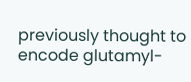previously thought to encode glutamyl-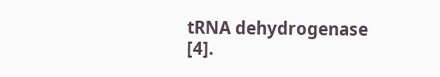tRNA dehydrogenase [4].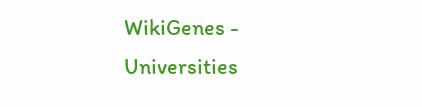WikiGenes - Universities